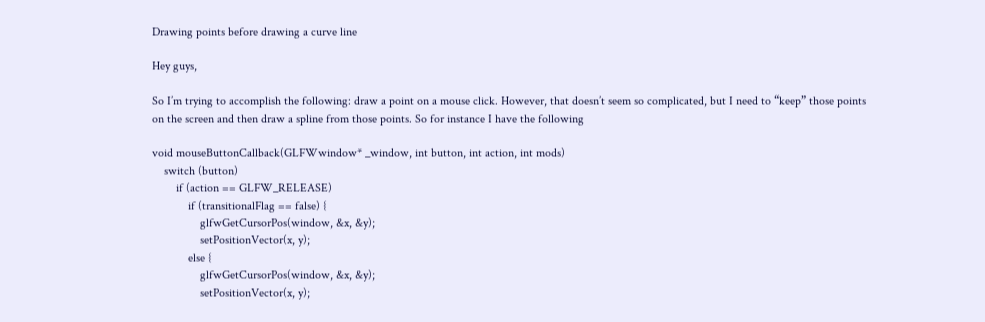Drawing points before drawing a curve line

Hey guys,

So I’m trying to accomplish the following: draw a point on a mouse click. However, that doesn’t seem so complicated, but I need to “keep” those points on the screen and then draw a spline from those points. So for instance I have the following

void mouseButtonCallback(GLFWwindow* _window, int button, int action, int mods)
    switch (button)
        if (action == GLFW_RELEASE)
            if (transitionalFlag == false) {
                glfwGetCursorPos(window, &x, &y);
                setPositionVector(x, y);
            else {
                glfwGetCursorPos(window, &x, &y);
                setPositionVector(x, y);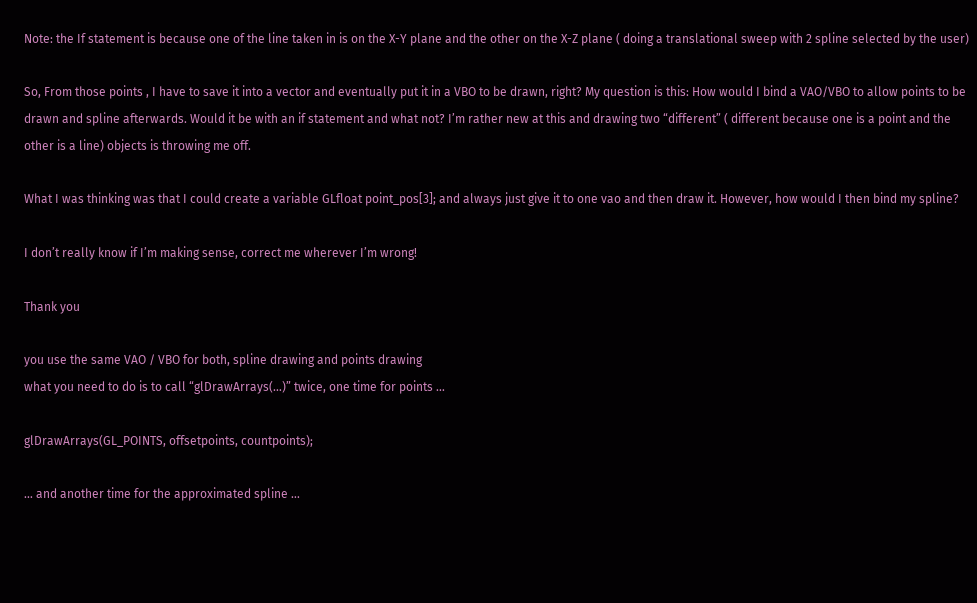Note: the If statement is because one of the line taken in is on the X-Y plane and the other on the X-Z plane ( doing a translational sweep with 2 spline selected by the user)

So, From those points , I have to save it into a vector and eventually put it in a VBO to be drawn, right? My question is this: How would I bind a VAO/VBO to allow points to be drawn and spline afterwards. Would it be with an if statement and what not? I’m rather new at this and drawing two “different” ( different because one is a point and the other is a line) objects is throwing me off.

What I was thinking was that I could create a variable GLfloat point_pos[3]; and always just give it to one vao and then draw it. However, how would I then bind my spline?

I don’t really know if I’m making sense, correct me wherever I’m wrong!

Thank you

you use the same VAO / VBO for both, spline drawing and points drawing
what you need to do is to call “glDrawArrays(…)” twice, one time for points …

glDrawArrays(GL_POINTS, offsetpoints, countpoints);

… and another time for the approximated spline …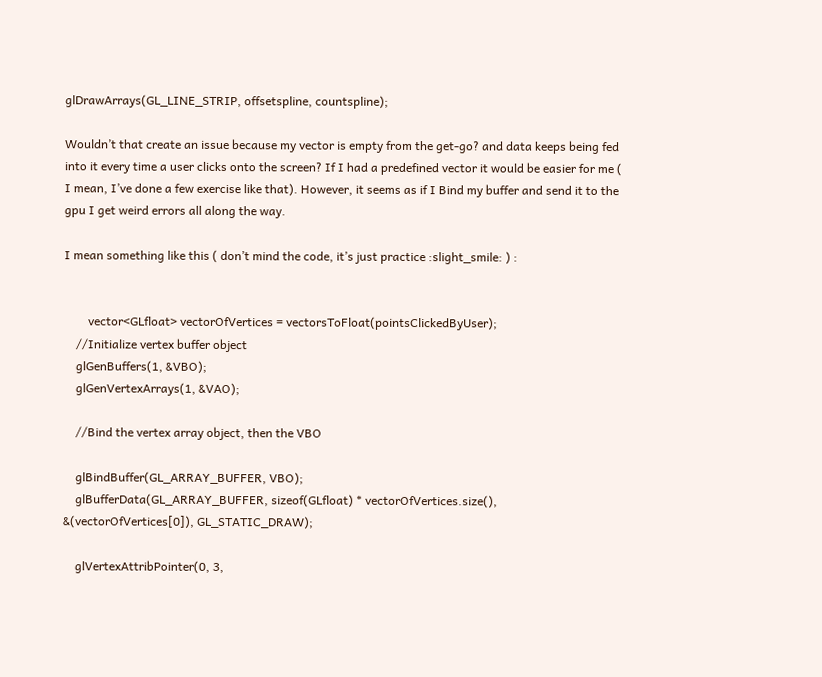glDrawArrays(GL_LINE_STRIP, offsetspline, countspline);

Wouldn’t that create an issue because my vector is empty from the get-go? and data keeps being fed into it every time a user clicks onto the screen? If I had a predefined vector it would be easier for me ( I mean, I’ve done a few exercise like that). However, it seems as if I Bind my buffer and send it to the gpu I get weird errors all along the way.

I mean something like this ( don’t mind the code, it’s just practice :slight_smile: ) :


        vector<GLfloat> vectorOfVertices = vectorsToFloat(pointsClickedByUser);
    //Initialize vertex buffer object
    glGenBuffers(1, &VBO);
    glGenVertexArrays(1, &VAO);

    //Bind the vertex array object, then the VBO

    glBindBuffer(GL_ARRAY_BUFFER, VBO);
    glBufferData(GL_ARRAY_BUFFER, sizeof(GLfloat) * vectorOfVertices.size(), &(vectorOfVertices[0]), GL_STATIC_DRAW);

    glVertexAttribPointer(0, 3,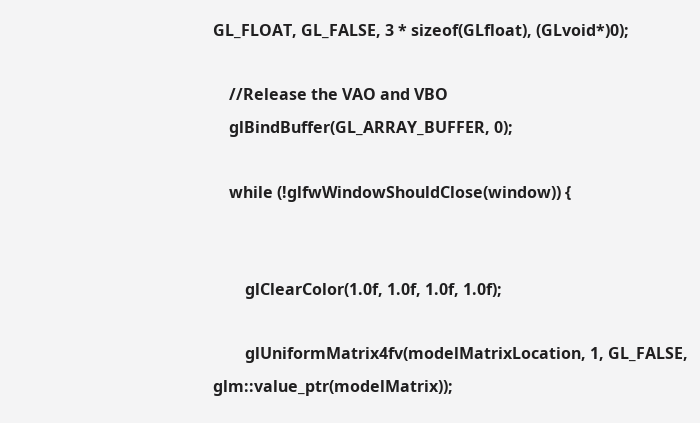GL_FLOAT, GL_FALSE, 3 * sizeof(GLfloat), (GLvoid*)0);

    //Release the VAO and VBO
    glBindBuffer(GL_ARRAY_BUFFER, 0);

    while (!glfwWindowShouldClose(window)) {


        glClearColor(1.0f, 1.0f, 1.0f, 1.0f);

        glUniformMatrix4fv(modelMatrixLocation, 1, GL_FALSE, glm::value_ptr(modelMatrix));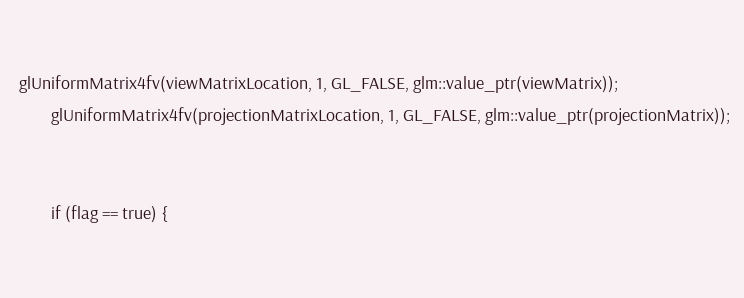glUniformMatrix4fv(viewMatrixLocation, 1, GL_FALSE, glm::value_ptr(viewMatrix));
        glUniformMatrix4fv(projectionMatrixLocation, 1, GL_FALSE, glm::value_ptr(projectionMatrix));


        if (flag == true) {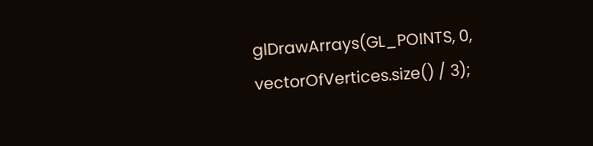glDrawArrays(GL_POINTS, 0, vectorOfVertices.size() / 3);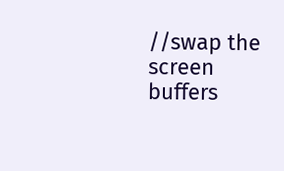//swap the screen buffers